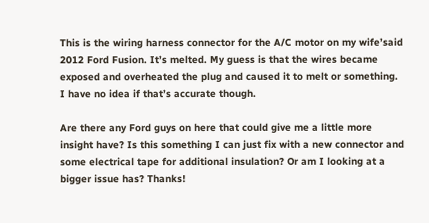This is the wiring harness connector for the A/C motor on my wife’said 2012 Ford Fusion. It’s melted. My guess is that the wires became exposed and overheated the plug and caused it to melt or something. I have no idea if that’s accurate though.

Are there any Ford guys on here that could give me a little more insight have? Is this something I can just fix with a new connector and some electrical tape for additional insulation? Or am I looking at a bigger issue has? Thanks!